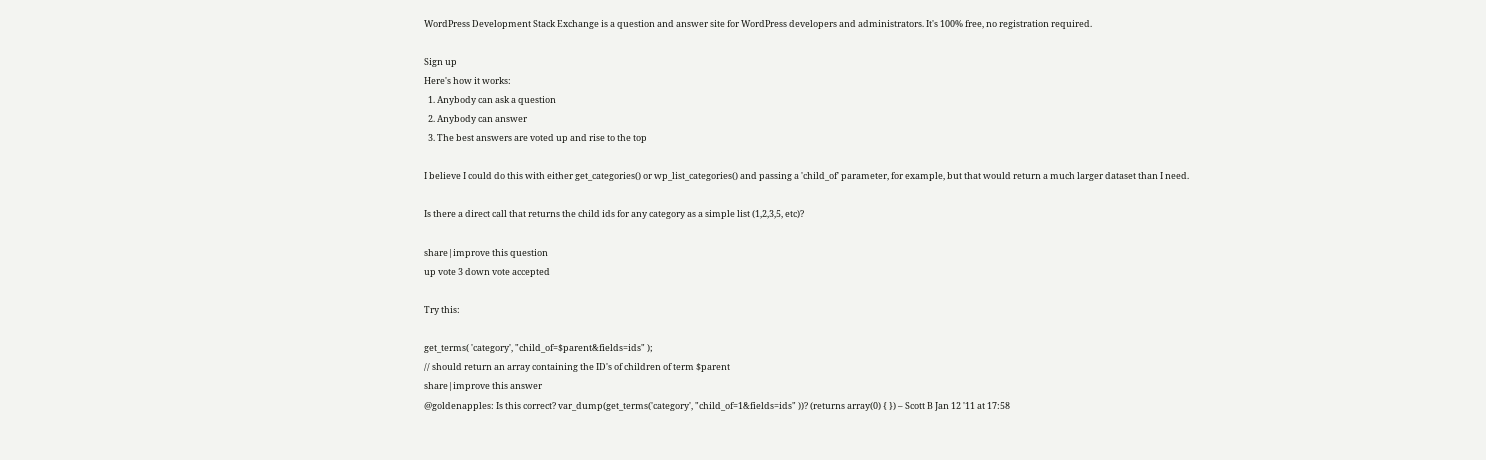WordPress Development Stack Exchange is a question and answer site for WordPress developers and administrators. It's 100% free, no registration required.

Sign up
Here's how it works:
  1. Anybody can ask a question
  2. Anybody can answer
  3. The best answers are voted up and rise to the top

I believe I could do this with either get_categories() or wp_list_categories() and passing a 'child_of' parameter, for example, but that would return a much larger dataset than I need.

Is there a direct call that returns the child ids for any category as a simple list (1,2,3,5, etc)?

share|improve this question
up vote 3 down vote accepted

Try this:

get_terms( 'category', "child_of=$parent&fields=ids" );
// should return an array containing the ID's of children of term $parent
share|improve this answer
@goldenapples: Is this correct? var_dump(get_terms('category', "child_of=1&fields=ids" ))? (returns array(0) { }) – Scott B Jan 12 '11 at 17:58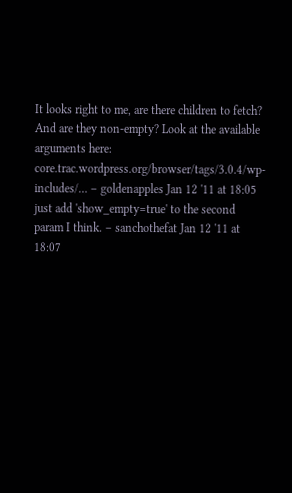It looks right to me, are there children to fetch? And are they non-empty? Look at the available arguments here: core.trac.wordpress.org/browser/tags/3.0.4/wp-includes/… – goldenapples Jan 12 '11 at 18:05
just add 'show_empty=true' to the second param I think. – sanchothefat Jan 12 '11 at 18:07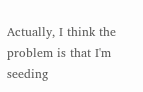Actually, I think the problem is that I'm seeding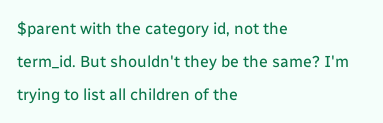$parent with the category id, not the term_id. But shouldn't they be the same? I'm trying to list all children of the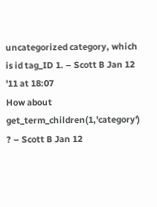uncategorized category, which is id tag_ID 1. – Scott B Jan 12 '11 at 18:07
How about get_term_children(1,'category') ? – Scott B Jan 12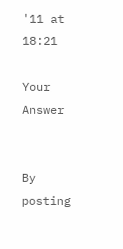'11 at 18:21

Your Answer


By posting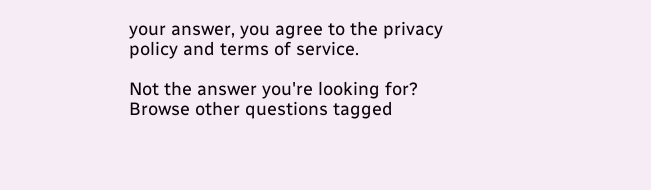your answer, you agree to the privacy policy and terms of service.

Not the answer you're looking for? Browse other questions tagged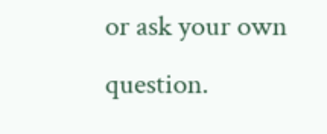or ask your own question.